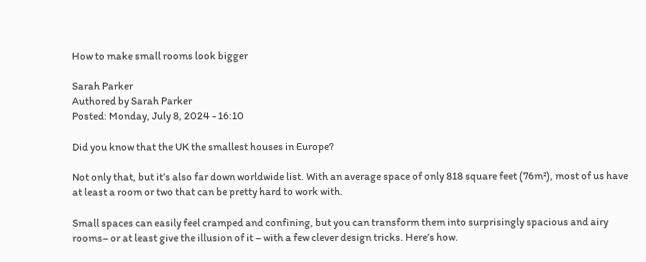How to make small rooms look bigger

Sarah Parker
Authored by Sarah Parker
Posted: Monday, July 8, 2024 - 16:10

Did you know that the UK the smallest houses in Europe?

Not only that, but it’s also far down worldwide list. With an average space of only 818 square feet (76m²), most of us have at least a room or two that can be pretty hard to work with.

Small spaces can easily feel cramped and confining, but you can transform them into surprisingly spacious and airy rooms– or at least give the illusion of it – with a few clever design tricks. Here’s how.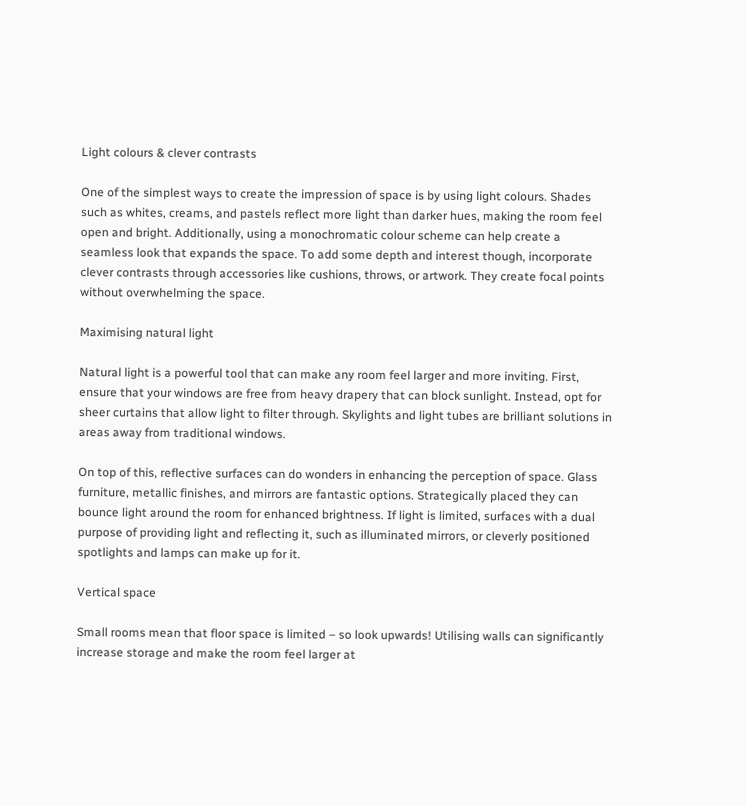Light colours & clever contrasts

One of the simplest ways to create the impression of space is by using light colours. Shades such as whites, creams, and pastels reflect more light than darker hues, making the room feel open and bright. Additionally, using a monochromatic colour scheme can help create a seamless look that expands the space. To add some depth and interest though, incorporate clever contrasts through accessories like cushions, throws, or artwork. They create focal points without overwhelming the space.

Maximising natural light

Natural light is a powerful tool that can make any room feel larger and more inviting. First, ensure that your windows are free from heavy drapery that can block sunlight. Instead, opt for sheer curtains that allow light to filter through. Skylights and light tubes are brilliant solutions in areas away from traditional windows.

On top of this, reflective surfaces can do wonders in enhancing the perception of space. Glass furniture, metallic finishes, and mirrors are fantastic options. Strategically placed they can bounce light around the room for enhanced brightness. If light is limited, surfaces with a dual purpose of providing light and reflecting it, such as illuminated mirrors, or cleverly positioned spotlights and lamps can make up for it.

Vertical space

Small rooms mean that floor space is limited – so look upwards! Utilising walls can significantly increase storage and make the room feel larger at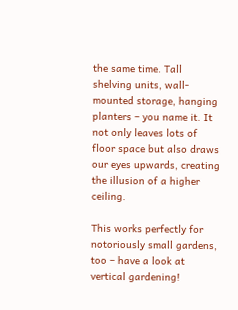the same time. Tall shelving units, wall-mounted storage, hanging planters – you name it. It not only leaves lots of floor space but also draws our eyes upwards, creating the illusion of a higher ceiling.

This works perfectly for notoriously small gardens, too – have a look at vertical gardening!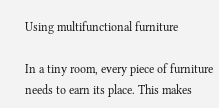Using multifunctional furniture

In a tiny room, every piece of furniture needs to earn its place. This makes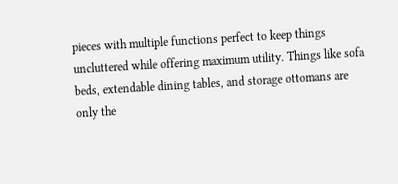pieces with multiple functions perfect to keep things uncluttered while offering maximum utility. Things like sofa beds, extendable dining tables, and storage ottomans are only the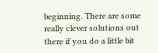beginning. There are some really clever solutions out there if you do a little bit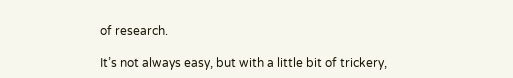of research.

It’s not always easy, but with a little bit of trickery,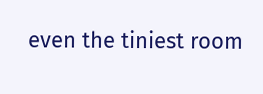even the tiniest room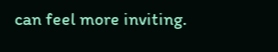can feel more inviting.